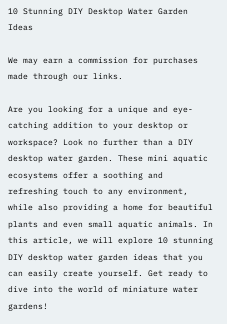10 Stunning DIY Desktop Water Garden Ideas

We may earn a commission for purchases made through our links.

Are you looking for a unique and eye-catching addition to your desktop or workspace? Look no further than a DIY desktop water garden. These mini aquatic ecosystems offer a soothing and refreshing touch to any environment, while also providing a home for beautiful plants and even small aquatic animals. In this article, we will explore 10 stunning DIY desktop water garden ideas that you can easily create yourself. Get ready to dive into the world of miniature water gardens!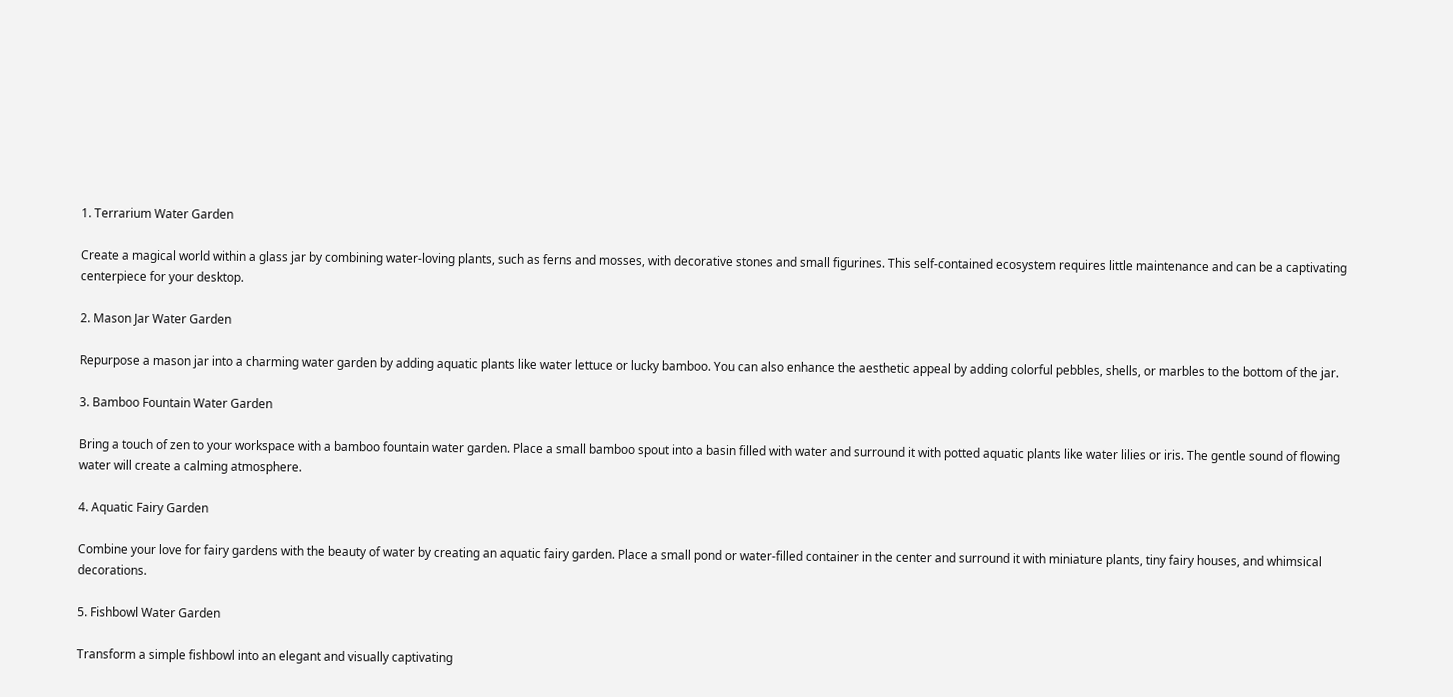1. Terrarium Water Garden

Create a magical world within a glass jar by combining water-loving plants, such as ferns and mosses, with decorative stones and small figurines. This self-contained ecosystem requires little maintenance and can be a captivating centerpiece for your desktop.

2. Mason Jar Water Garden

Repurpose a mason jar into a charming water garden by adding aquatic plants like water lettuce or lucky bamboo. You can also enhance the aesthetic appeal by adding colorful pebbles, shells, or marbles to the bottom of the jar.

3. Bamboo Fountain Water Garden

Bring a touch of zen to your workspace with a bamboo fountain water garden. Place a small bamboo spout into a basin filled with water and surround it with potted aquatic plants like water lilies or iris. The gentle sound of flowing water will create a calming atmosphere.

4. Aquatic Fairy Garden

Combine your love for fairy gardens with the beauty of water by creating an aquatic fairy garden. Place a small pond or water-filled container in the center and surround it with miniature plants, tiny fairy houses, and whimsical decorations.

5. Fishbowl Water Garden

Transform a simple fishbowl into an elegant and visually captivating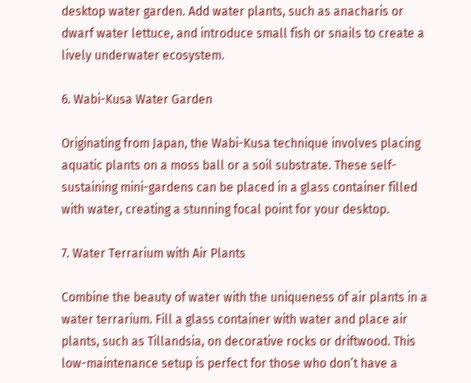desktop water garden. Add water plants, such as anacharis or dwarf water lettuce, and introduce small fish or snails to create a lively underwater ecosystem.

6. Wabi-Kusa Water Garden

Originating from Japan, the Wabi-Kusa technique involves placing aquatic plants on a moss ball or a soil substrate. These self-sustaining mini-gardens can be placed in a glass container filled with water, creating a stunning focal point for your desktop.

7. Water Terrarium with Air Plants

Combine the beauty of water with the uniqueness of air plants in a water terrarium. Fill a glass container with water and place air plants, such as Tillandsia, on decorative rocks or driftwood. This low-maintenance setup is perfect for those who don’t have a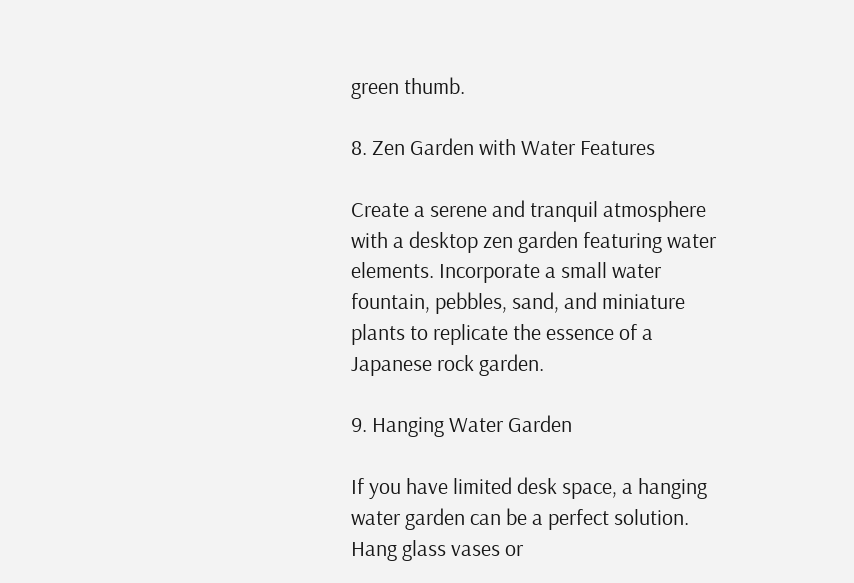green thumb.

8. Zen Garden with Water Features

Create a serene and tranquil atmosphere with a desktop zen garden featuring water elements. Incorporate a small water fountain, pebbles, sand, and miniature plants to replicate the essence of a Japanese rock garden.

9. Hanging Water Garden

If you have limited desk space, a hanging water garden can be a perfect solution. Hang glass vases or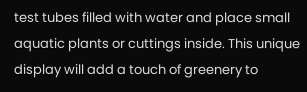test tubes filled with water and place small aquatic plants or cuttings inside. This unique display will add a touch of greenery to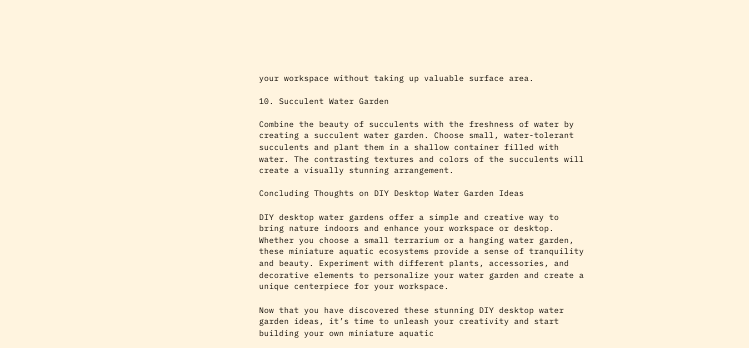your workspace without taking up valuable surface area.

10. Succulent Water Garden

Combine the beauty of succulents with the freshness of water by creating a succulent water garden. Choose small, water-tolerant succulents and plant them in a shallow container filled with water. The contrasting textures and colors of the succulents will create a visually stunning arrangement.

Concluding Thoughts on DIY Desktop Water Garden Ideas

DIY desktop water gardens offer a simple and creative way to bring nature indoors and enhance your workspace or desktop. Whether you choose a small terrarium or a hanging water garden, these miniature aquatic ecosystems provide a sense of tranquility and beauty. Experiment with different plants, accessories, and decorative elements to personalize your water garden and create a unique centerpiece for your workspace.

Now that you have discovered these stunning DIY desktop water garden ideas, it’s time to unleash your creativity and start building your own miniature aquatic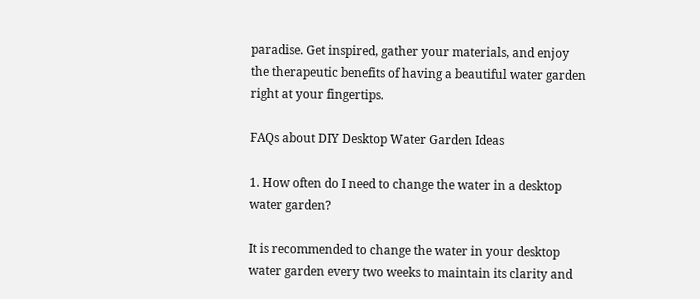paradise. Get inspired, gather your materials, and enjoy the therapeutic benefits of having a beautiful water garden right at your fingertips.

FAQs about DIY Desktop Water Garden Ideas

1. How often do I need to change the water in a desktop water garden?

It is recommended to change the water in your desktop water garden every two weeks to maintain its clarity and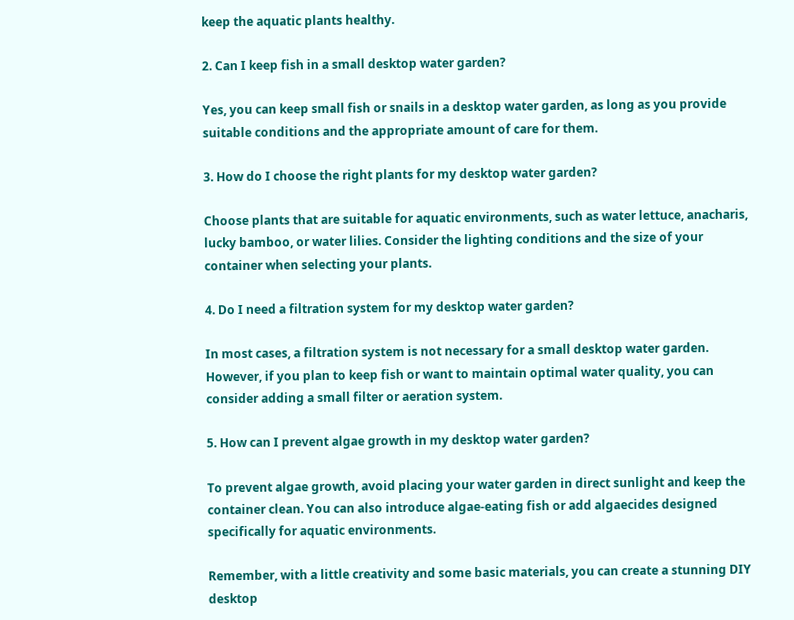keep the aquatic plants healthy.

2. Can I keep fish in a small desktop water garden?

Yes, you can keep small fish or snails in a desktop water garden, as long as you provide suitable conditions and the appropriate amount of care for them.

3. How do I choose the right plants for my desktop water garden?

Choose plants that are suitable for aquatic environments, such as water lettuce, anacharis, lucky bamboo, or water lilies. Consider the lighting conditions and the size of your container when selecting your plants.

4. Do I need a filtration system for my desktop water garden?

In most cases, a filtration system is not necessary for a small desktop water garden. However, if you plan to keep fish or want to maintain optimal water quality, you can consider adding a small filter or aeration system.

5. How can I prevent algae growth in my desktop water garden?

To prevent algae growth, avoid placing your water garden in direct sunlight and keep the container clean. You can also introduce algae-eating fish or add algaecides designed specifically for aquatic environments.

Remember, with a little creativity and some basic materials, you can create a stunning DIY desktop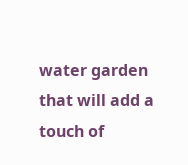water garden that will add a touch of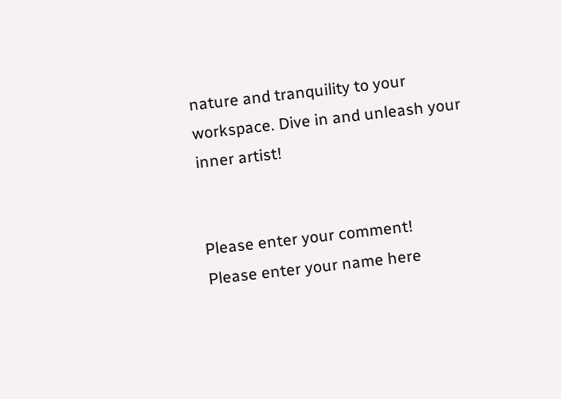nature and tranquility to your workspace. Dive in and unleash your inner artist!


Please enter your comment!
Please enter your name here